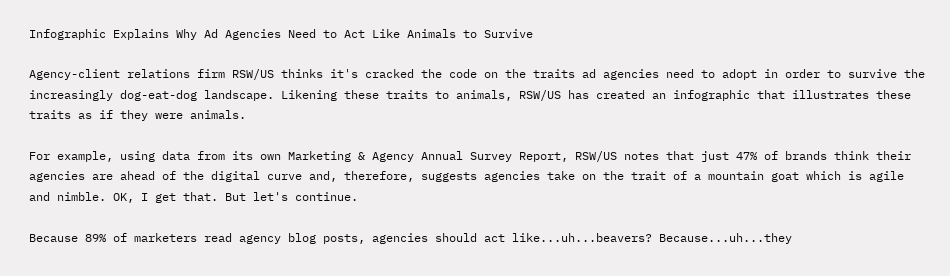Infographic Explains Why Ad Agencies Need to Act Like Animals to Survive

Agency-client relations firm RSW/US thinks it's cracked the code on the traits ad agencies need to adopt in order to survive the increasingly dog-eat-dog landscape. Likening these traits to animals, RSW/US has created an infographic that illustrates these traits as if they were animals.

For example, using data from its own Marketing & Agency Annual Survey Report, RSW/US notes that just 47% of brands think their agencies are ahead of the digital curve and, therefore, suggests agencies take on the trait of a mountain goat which is agile and nimble. OK, I get that. But let's continue.

Because 89% of marketers read agency blog posts, agencies should act like...uh...beavers? Because...uh...they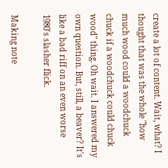create a lot of content. Wait, what? I thought that was the whole "how much wood could a woodchuck chuck if a woodchuck could chuck wood" thing. Oh wait. I answered my own question. But, still, a beaver? It's like a bad riff on an even worse 1980's slasher flick.

Making note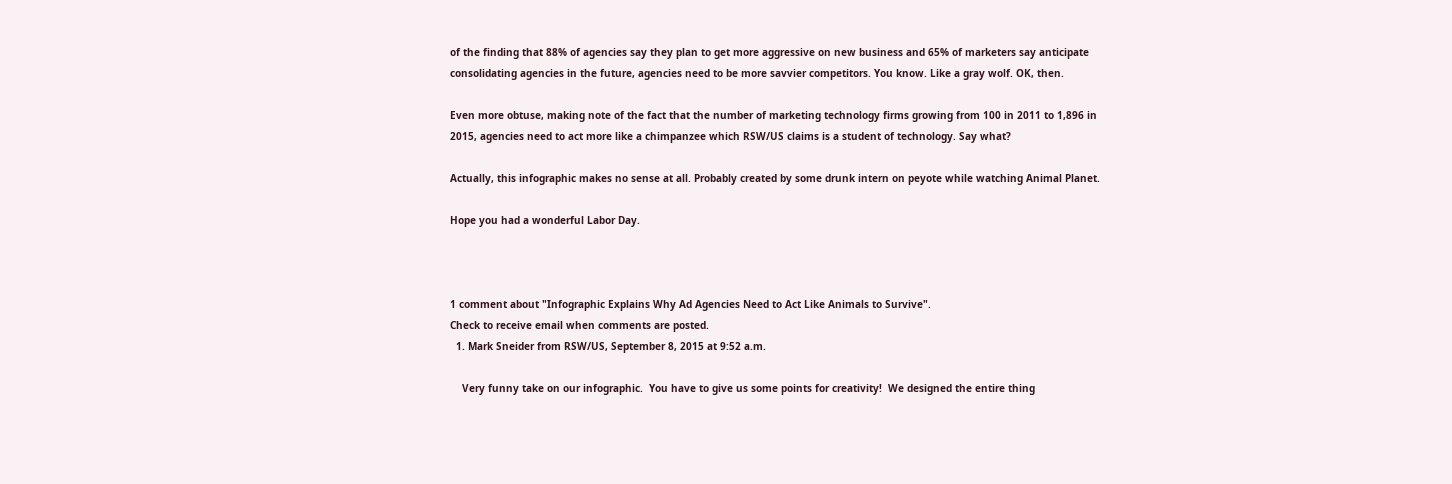of the finding that 88% of agencies say they plan to get more aggressive on new business and 65% of marketers say anticipate consolidating agencies in the future, agencies need to be more savvier competitors. You know. Like a gray wolf. OK, then.

Even more obtuse, making note of the fact that the number of marketing technology firms growing from 100 in 2011 to 1,896 in 2015, agencies need to act more like a chimpanzee which RSW/US claims is a student of technology. Say what?

Actually, this infographic makes no sense at all. Probably created by some drunk intern on peyote while watching Animal Planet.

Hope you had a wonderful Labor Day.



1 comment about "Infographic Explains Why Ad Agencies Need to Act Like Animals to Survive".
Check to receive email when comments are posted.
  1. Mark Sneider from RSW/US, September 8, 2015 at 9:52 a.m.

    Very funny take on our infographic.  You have to give us some points for creativity!  We designed the entire thing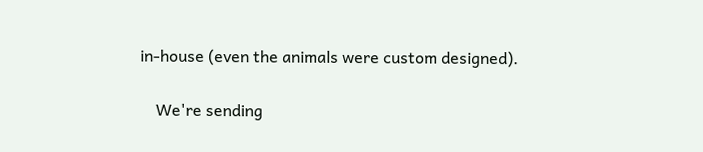in-house (even the animals were custom designed).

    We're sending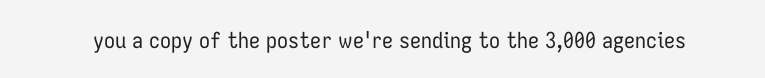you a copy of the poster we're sending to the 3,000 agencies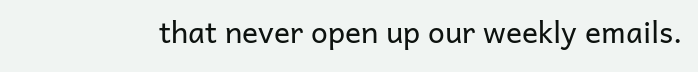that never open up our weekly emails.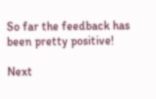So far the feedback has been pretty positive!

Next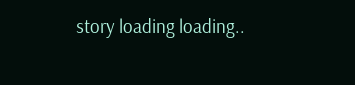story loading loading..